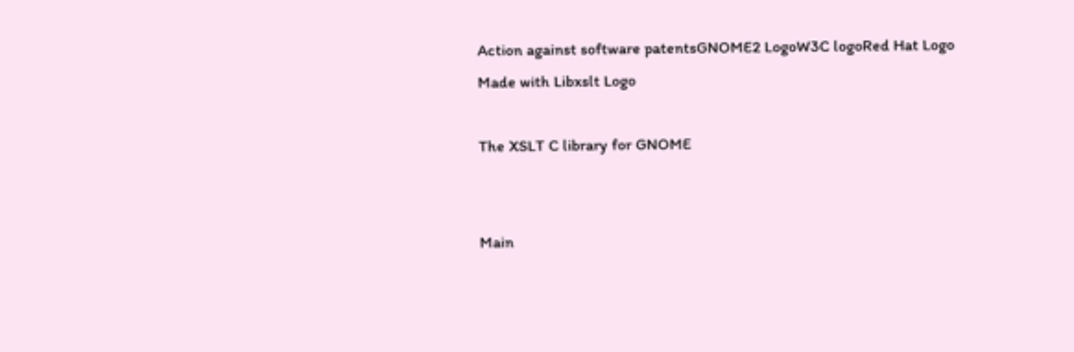Action against software patentsGNOME2 LogoW3C logoRed Hat Logo
Made with Libxslt Logo

The XSLT C library for GNOME


Main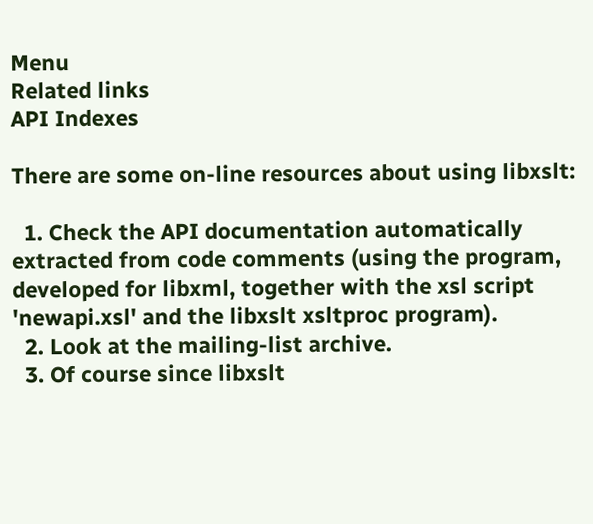Menu
Related links
API Indexes

There are some on-line resources about using libxslt:

  1. Check the API documentation automatically extracted from code comments (using the program, developed for libxml, together with the xsl script 'newapi.xsl' and the libxslt xsltproc program).
  2. Look at the mailing-list archive.
  3. Of course since libxslt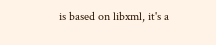is based on libxml, it's a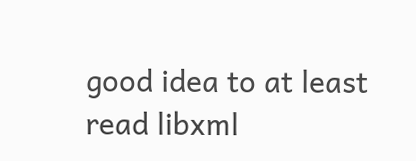good idea to at least read libxml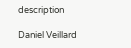description

Daniel Veillard